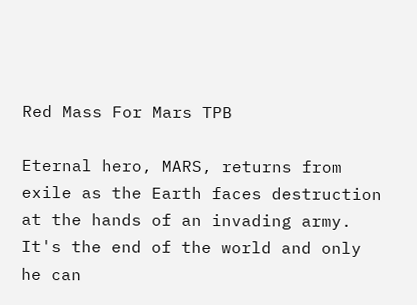Red Mass For Mars TPB

Eternal hero, MARS, returns from exile as the Earth faces destruction at the hands of an invading army. It's the end of the world and only he can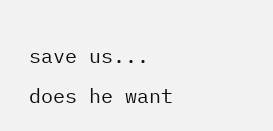save us... does he want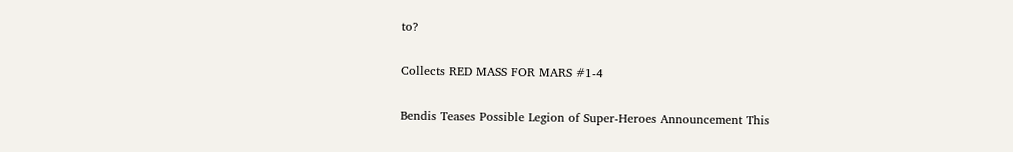to?

Collects RED MASS FOR MARS #1-4

Bendis Teases Possible Legion of Super-Heroes Announcement This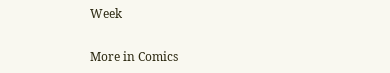Week

More in Comics